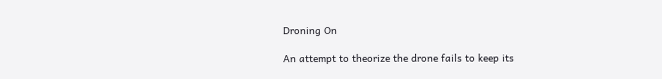Droning On

An attempt to theorize the drone fails to keep its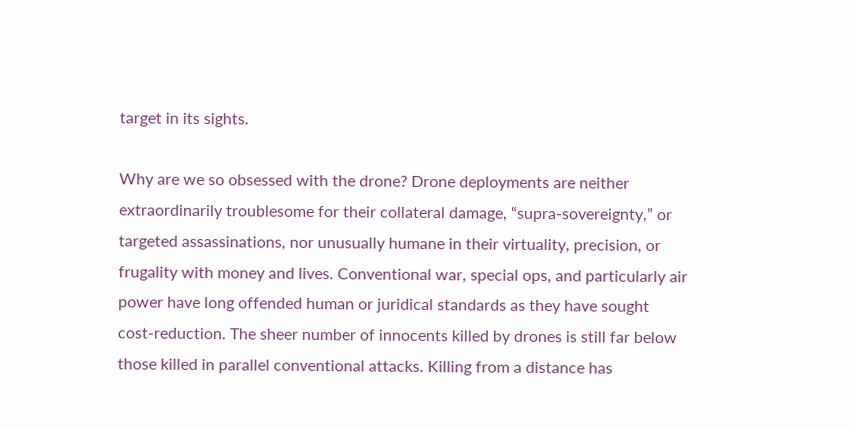target in its sights.

Why are we so obsessed with the drone? Drone deployments are neither extraordinarily troublesome for their collateral damage, “supra-sovereignty,” or targeted assassinations, nor unusually humane in their virtuality, precision, or frugality with money and lives. Conventional war, special ops, and particularly air power have long offended human or juridical standards as they have sought cost-reduction. The sheer number of innocents killed by drones is still far below those killed in parallel conventional attacks. Killing from a distance has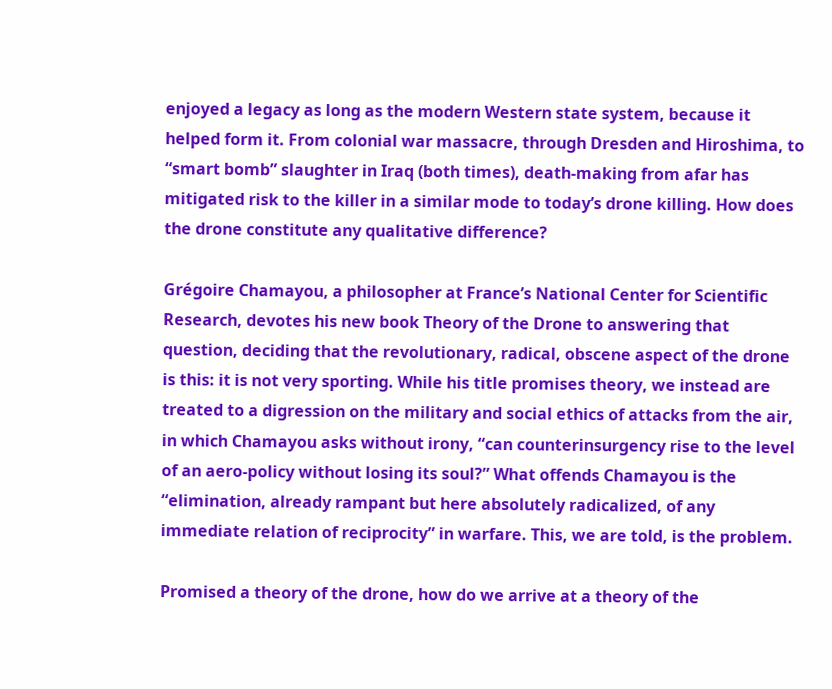enjoyed a legacy as long as the modern Western state system, because it helped form it. From colonial war massacre, through Dresden and Hiroshima, to “smart bomb” slaughter in Iraq (both times), death-making from afar has mitigated risk to the killer in a similar mode to today’s drone killing. How does the drone constitute any qualitative difference?

Grégoire Chamayou, a philosopher at France’s National Center for Scientific Research, devotes his new book Theory of the Drone to answering that question, deciding that the revolutionary, radical, obscene aspect of the drone is this: it is not very sporting. While his title promises theory, we instead are treated to a digression on the military and social ethics of attacks from the air, in which Chamayou asks without irony, “can counterinsurgency rise to the level of an aero-policy without losing its soul?” What offends Chamayou is the “elimination, already rampant but here absolutely radicalized, of any immediate relation of reciprocity” in warfare. This, we are told, is the problem.

Promised a theory of the drone, how do we arrive at a theory of the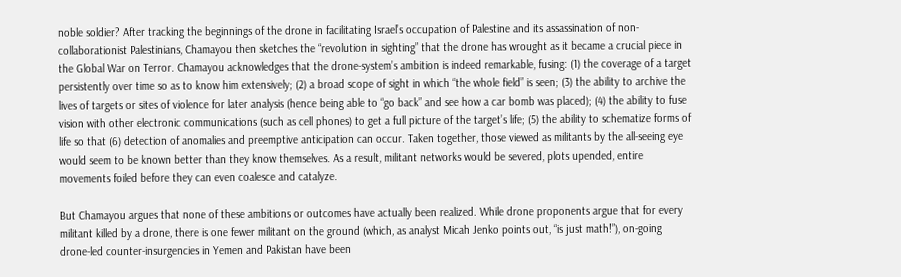noble soldier? After tracking the beginnings of the drone in facilitating Israel’s occupation of Palestine and its assassination of non-collaborationist Palestinians, Chamayou then sketches the “revolution in sighting” that the drone has wrought as it became a crucial piece in the Global War on Terror. Chamayou acknowledges that the drone-system’s ambition is indeed remarkable, fusing: (1) the coverage of a target persistently over time so as to know him extensively; (2) a broad scope of sight in which “the whole field” is seen; (3) the ability to archive the lives of targets or sites of violence for later analysis (hence being able to “go back” and see how a car bomb was placed); (4) the ability to fuse vision with other electronic communications (such as cell phones) to get a full picture of the target’s life; (5) the ability to schematize forms of life so that (6) detection of anomalies and preemptive anticipation can occur. Taken together, those viewed as militants by the all-seeing eye would seem to be known better than they know themselves. As a result, militant networks would be severed, plots upended, entire movements foiled before they can even coalesce and catalyze.

But Chamayou argues that none of these ambitions or outcomes have actually been realized. While drone proponents argue that for every militant killed by a drone, there is one fewer militant on the ground (which, as analyst Micah Jenko points out, “is just math!”), on-going drone-led counter-insurgencies in Yemen and Pakistan have been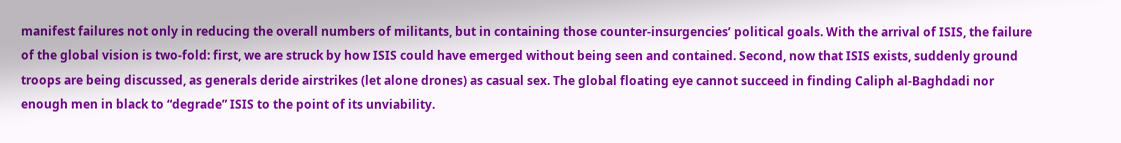manifest failures not only in reducing the overall numbers of militants, but in containing those counter-insurgencies’ political goals. With the arrival of ISIS, the failure of the global vision is two-fold: first, we are struck by how ISIS could have emerged without being seen and contained. Second, now that ISIS exists, suddenly ground troops are being discussed, as generals deride airstrikes (let alone drones) as casual sex. The global floating eye cannot succeed in finding Caliph al-Baghdadi nor enough men in black to “degrade” ISIS to the point of its unviability.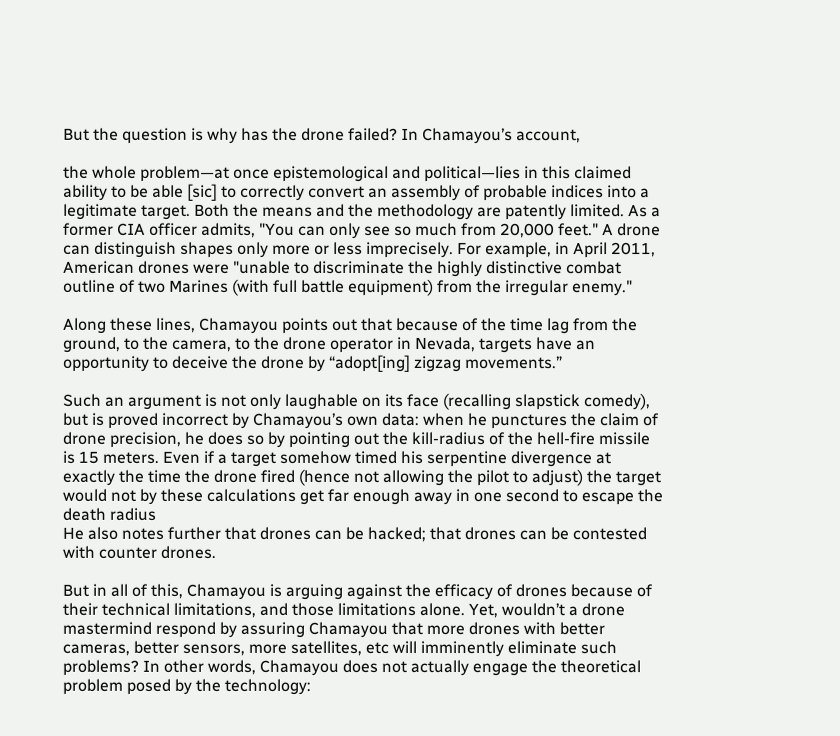But the question is why has the drone failed? In Chamayou’s account,

the whole problem—at once epistemological and political—lies in this claimed ability to be able [sic] to correctly convert an assembly of probable indices into a legitimate target. Both the means and the methodology are patently limited. As a former CIA officer admits, "You can only see so much from 20,000 feet." A drone can distinguish shapes only more or less imprecisely. For example, in April 2011, American drones were "unable to discriminate the highly distinctive combat outline of two Marines (with full battle equipment) from the irregular enemy."

Along these lines, Chamayou points out that because of the time lag from the ground, to the camera, to the drone operator in Nevada, targets have an opportunity to deceive the drone by “adopt[ing] zigzag movements.”

Such an argument is not only laughable on its face (recalling slapstick comedy), but is proved incorrect by Chamayou’s own data: when he punctures the claim of drone precision, he does so by pointing out the kill-radius of the hell-fire missile is 15 meters. Even if a target somehow timed his serpentine divergence at exactly the time the drone fired (hence not allowing the pilot to adjust) the target would not by these calculations get far enough away in one second to escape the death radius
He also notes further that drones can be hacked; that drones can be contested with counter drones.

But in all of this, Chamayou is arguing against the efficacy of drones because of their technical limitations, and those limitations alone. Yet, wouldn’t a drone mastermind respond by assuring Chamayou that more drones with better cameras, better sensors, more satellites, etc will imminently eliminate such problems? In other words, Chamayou does not actually engage the theoretical problem posed by the technology: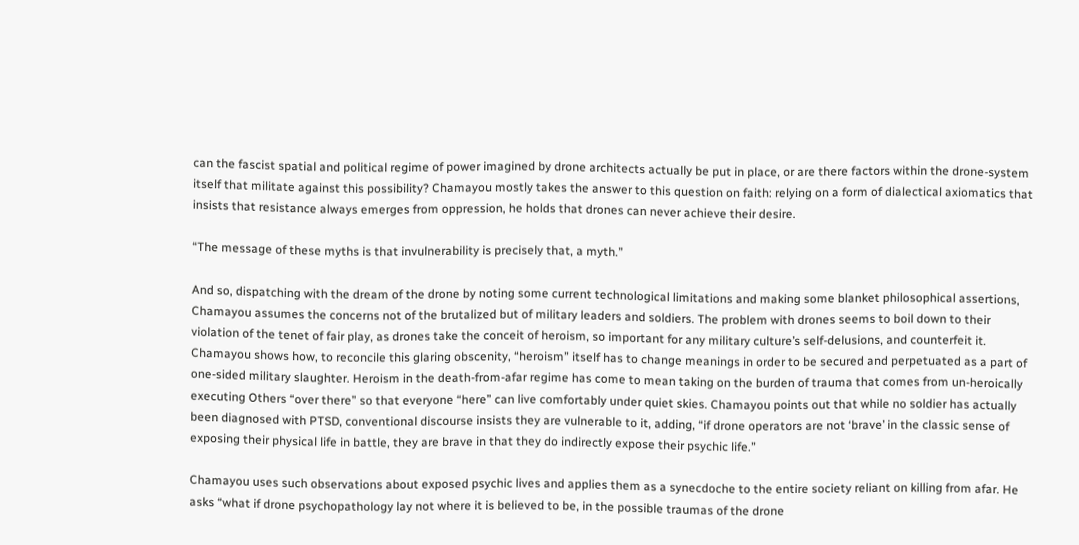can the fascist spatial and political regime of power imagined by drone architects actually be put in place, or are there factors within the drone-system itself that militate against this possibility? Chamayou mostly takes the answer to this question on faith: relying on a form of dialectical axiomatics that insists that resistance always emerges from oppression, he holds that drones can never achieve their desire.

“The message of these myths is that invulnerability is precisely that, a myth.”

And so, dispatching with the dream of the drone by noting some current technological limitations and making some blanket philosophical assertions, Chamayou assumes the concerns not of the brutalized but of military leaders and soldiers. The problem with drones seems to boil down to their violation of the tenet of fair play, as drones take the conceit of heroism, so important for any military culture’s self-delusions, and counterfeit it. Chamayou shows how, to reconcile this glaring obscenity, “heroism” itself has to change meanings in order to be secured and perpetuated as a part of one-sided military slaughter. Heroism in the death-from-afar regime has come to mean taking on the burden of trauma that comes from un-heroically executing Others “over there” so that everyone “here” can live comfortably under quiet skies. Chamayou points out that while no soldier has actually been diagnosed with PTSD, conventional discourse insists they are vulnerable to it, adding, “if drone operators are not ‘brave’ in the classic sense of exposing their physical life in battle, they are brave in that they do indirectly expose their psychic life.”

Chamayou uses such observations about exposed psychic lives and applies them as a synecdoche to the entire society reliant on killing from afar. He asks “what if drone psychopathology lay not where it is believed to be, in the possible traumas of the drone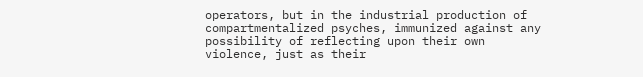operators, but in the industrial production of compartmentalized psyches, immunized against any possibility of reflecting upon their own violence, just as their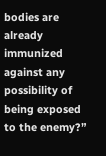bodies are already immunized against any possibility of being exposed to the enemy?”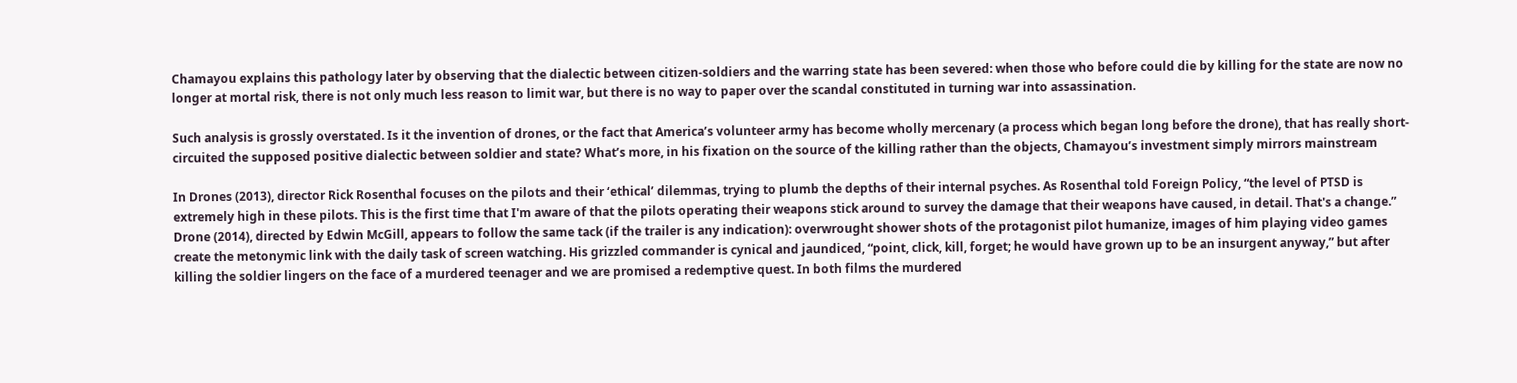Chamayou explains this pathology later by observing that the dialectic between citizen-soldiers and the warring state has been severed: when those who before could die by killing for the state are now no longer at mortal risk, there is not only much less reason to limit war, but there is no way to paper over the scandal constituted in turning war into assassination.

Such analysis is grossly overstated. Is it the invention of drones, or the fact that America’s volunteer army has become wholly mercenary (a process which began long before the drone), that has really short-circuited the supposed positive dialectic between soldier and state? What’s more, in his fixation on the source of the killing rather than the objects, Chamayou’s investment simply mirrors mainstream

In Drones (2013), director Rick Rosenthal focuses on the pilots and their ‘ethical’ dilemmas, trying to plumb the depths of their internal psyches. As Rosenthal told Foreign Policy, “the level of PTSD is extremely high in these pilots. This is the first time that I'm aware of that the pilots operating their weapons stick around to survey the damage that their weapons have caused, in detail. That's a change.” Drone (2014), directed by Edwin McGill, appears to follow the same tack (if the trailer is any indication): overwrought shower shots of the protagonist pilot humanize, images of him playing video games create the metonymic link with the daily task of screen watching. His grizzled commander is cynical and jaundiced, “point, click, kill, forget; he would have grown up to be an insurgent anyway,” but after killing the soldier lingers on the face of a murdered teenager and we are promised a redemptive quest. In both films the murdered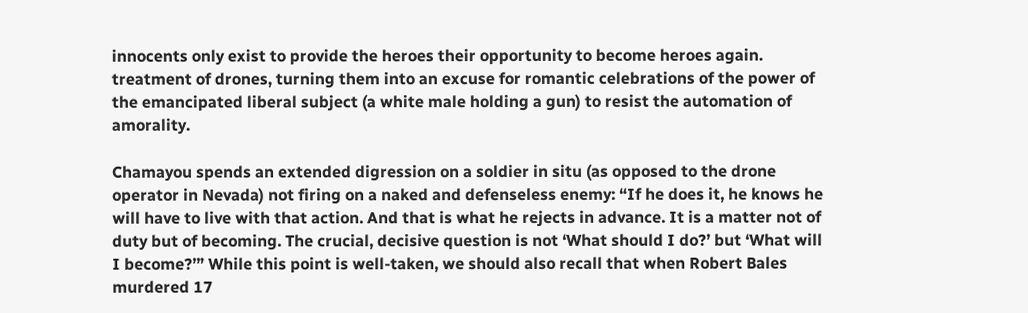innocents only exist to provide the heroes their opportunity to become heroes again.
treatment of drones, turning them into an excuse for romantic celebrations of the power of the emancipated liberal subject (a white male holding a gun) to resist the automation of amorality.

Chamayou spends an extended digression on a soldier in situ (as opposed to the drone operator in Nevada) not firing on a naked and defenseless enemy: “If he does it, he knows he will have to live with that action. And that is what he rejects in advance. It is a matter not of duty but of becoming. The crucial, decisive question is not ‘What should I do?’ but ‘What will I become?’” While this point is well-taken, we should also recall that when Robert Bales murdered 17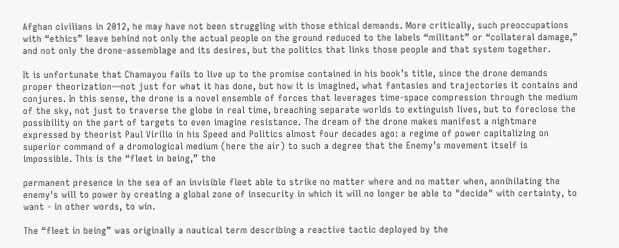Afghan civilians in 2012, he may have not been struggling with those ethical demands. More critically, such preoccupations with “ethics” leave behind not only the actual people on the ground reduced to the labels “militant” or “collateral damage,” and not only the drone-assemblage and its desires, but the politics that links those people and that system together.

It is unfortunate that Chamayou fails to live up to the promise contained in his book’s title, since the drone demands proper theorization—not just for what it has done, but how it is imagined, what fantasies and trajectories it contains and conjures. In this sense, the drone is a novel ensemble of forces that leverages time-space compression through the medium of the sky, not just to traverse the globe in real time, breaching separate worlds to extinguish lives, but to foreclose the possibility on the part of targets to even imagine resistance. The dream of the drone makes manifest a nightmare expressed by theorist Paul Virilio in his Speed and Politics almost four decades ago: a regime of power capitalizing on superior command of a dromological medium (here the air) to such a degree that the Enemy’s movement itself is impossible. This is the “fleet in being,” the

permanent presence in the sea of an invisible fleet able to strike no matter where and no matter when, annihilating the enemy's will to power by creating a global zone of insecurity in which it will no longer be able to "decide" with certainty, to want - in other words, to win.

The “fleet in being” was originally a nautical term describing a reactive tactic deployed by the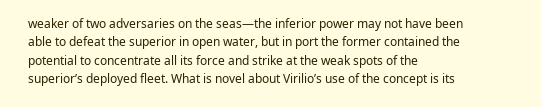weaker of two adversaries on the seas—the inferior power may not have been able to defeat the superior in open water, but in port the former contained the potential to concentrate all its force and strike at the weak spots of the superior’s deployed fleet. What is novel about Virilio’s use of the concept is its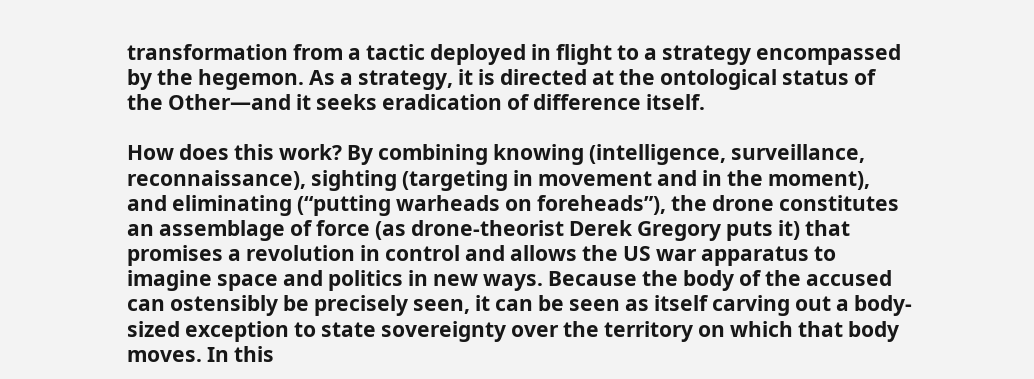transformation from a tactic deployed in flight to a strategy encompassed by the hegemon. As a strategy, it is directed at the ontological status of the Other—and it seeks eradication of difference itself.

How does this work? By combining knowing (intelligence, surveillance, reconnaissance), sighting (targeting in movement and in the moment), and eliminating (“putting warheads on foreheads”), the drone constitutes an assemblage of force (as drone-theorist Derek Gregory puts it) that promises a revolution in control and allows the US war apparatus to imagine space and politics in new ways. Because the body of the accused can ostensibly be precisely seen, it can be seen as itself carving out a body-sized exception to state sovereignty over the territory on which that body moves. In this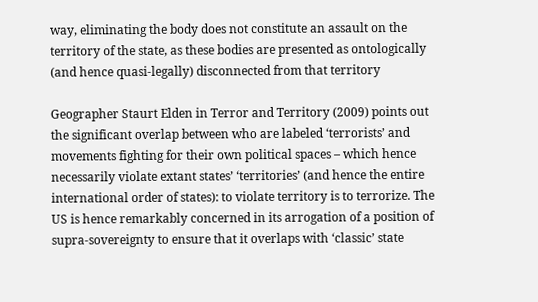way, eliminating the body does not constitute an assault on the territory of the state, as these bodies are presented as ontologically (and hence quasi-legally) disconnected from that territory

Geographer Staurt Elden in Terror and Territory (2009) points out the significant overlap between who are labeled ‘terrorists’ and movements fighting for their own political spaces – which hence necessarily violate extant states’ ‘territories’ (and hence the entire international order of states): to violate territory is to terrorize. The US is hence remarkably concerned in its arrogation of a position of supra-sovereignty to ensure that it overlaps with ‘classic’ state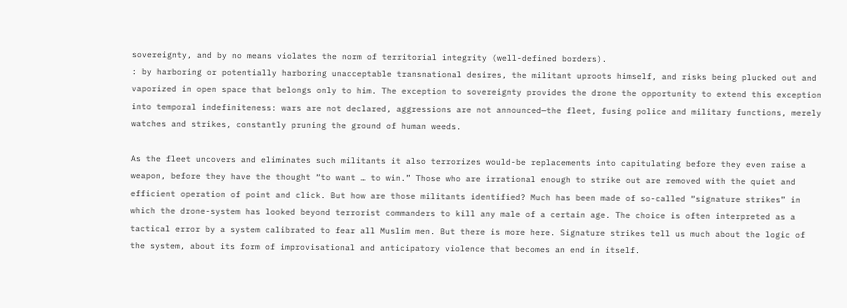sovereignty, and by no means violates the norm of territorial integrity (well-defined borders).
: by harboring or potentially harboring unacceptable transnational desires, the militant uproots himself, and risks being plucked out and vaporized in open space that belongs only to him. The exception to sovereignty provides the drone the opportunity to extend this exception into temporal indefiniteness: wars are not declared, aggressions are not announced—the fleet, fusing police and military functions, merely watches and strikes, constantly pruning the ground of human weeds.

As the fleet uncovers and eliminates such militants it also terrorizes would-be replacements into capitulating before they even raise a weapon, before they have the thought “to want … to win.” Those who are irrational enough to strike out are removed with the quiet and efficient operation of point and click. But how are those militants identified? Much has been made of so-called “signature strikes” in which the drone-system has looked beyond terrorist commanders to kill any male of a certain age. The choice is often interpreted as a tactical error by a system calibrated to fear all Muslim men. But there is more here. Signature strikes tell us much about the logic of the system, about its form of improvisational and anticipatory violence that becomes an end in itself.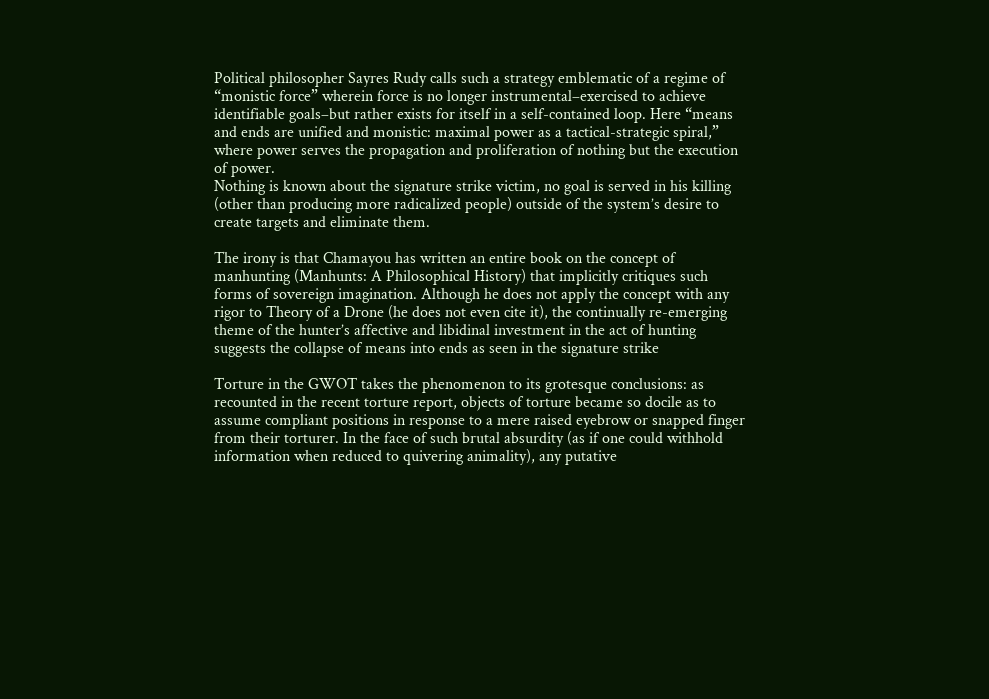Political philosopher Sayres Rudy calls such a strategy emblematic of a regime of “monistic force” wherein force is no longer instrumental–exercised to achieve identifiable goals–but rather exists for itself in a self-contained loop. Here “means and ends are unified and monistic: maximal power as a tactical-strategic spiral,” where power serves the propagation and proliferation of nothing but the execution of power.
Nothing is known about the signature strike victim, no goal is served in his killing (other than producing more radicalized people) outside of the system’s desire to create targets and eliminate them.

The irony is that Chamayou has written an entire book on the concept of manhunting (Manhunts: A Philosophical History) that implicitly critiques such forms of sovereign imagination. Although he does not apply the concept with any rigor to Theory of a Drone (he does not even cite it), the continually re-emerging theme of the hunter’s affective and libidinal investment in the act of hunting suggests the collapse of means into ends as seen in the signature strike

Torture in the GWOT takes the phenomenon to its grotesque conclusions: as recounted in the recent torture report, objects of torture became so docile as to assume compliant positions in response to a mere raised eyebrow or snapped finger from their torturer. In the face of such brutal absurdity (as if one could withhold information when reduced to quivering animality), any putative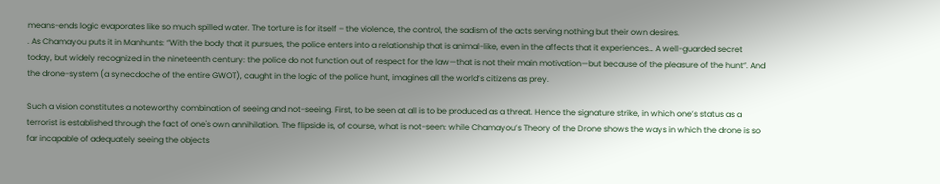means-ends logic evaporates like so much spilled water. The torture is for itself – the violence, the control, the sadism of the acts serving nothing but their own desires.
. As Chamayou puts it in Manhunts: “With the body that it pursues, the police enters into a relationship that is animal-like, even in the affects that it experiences… A well-guarded secret today, but widely recognized in the nineteenth century: the police do not function out of respect for the law—that is not their main motivation—but because of the pleasure of the hunt”. And the drone-system (a synecdoche of the entire GWOT), caught in the logic of the police hunt, imagines all the world’s citizens as prey.

Such a vision constitutes a noteworthy combination of seeing and not-seeing. First, to be seen at all is to be produced as a threat. Hence the signature strike, in which one’s status as a terrorist is established through the fact of one's own annihilation. The flipside is, of course, what is not-seen: while Chamayou’s Theory of the Drone shows the ways in which the drone is so far incapable of adequately seeing the objects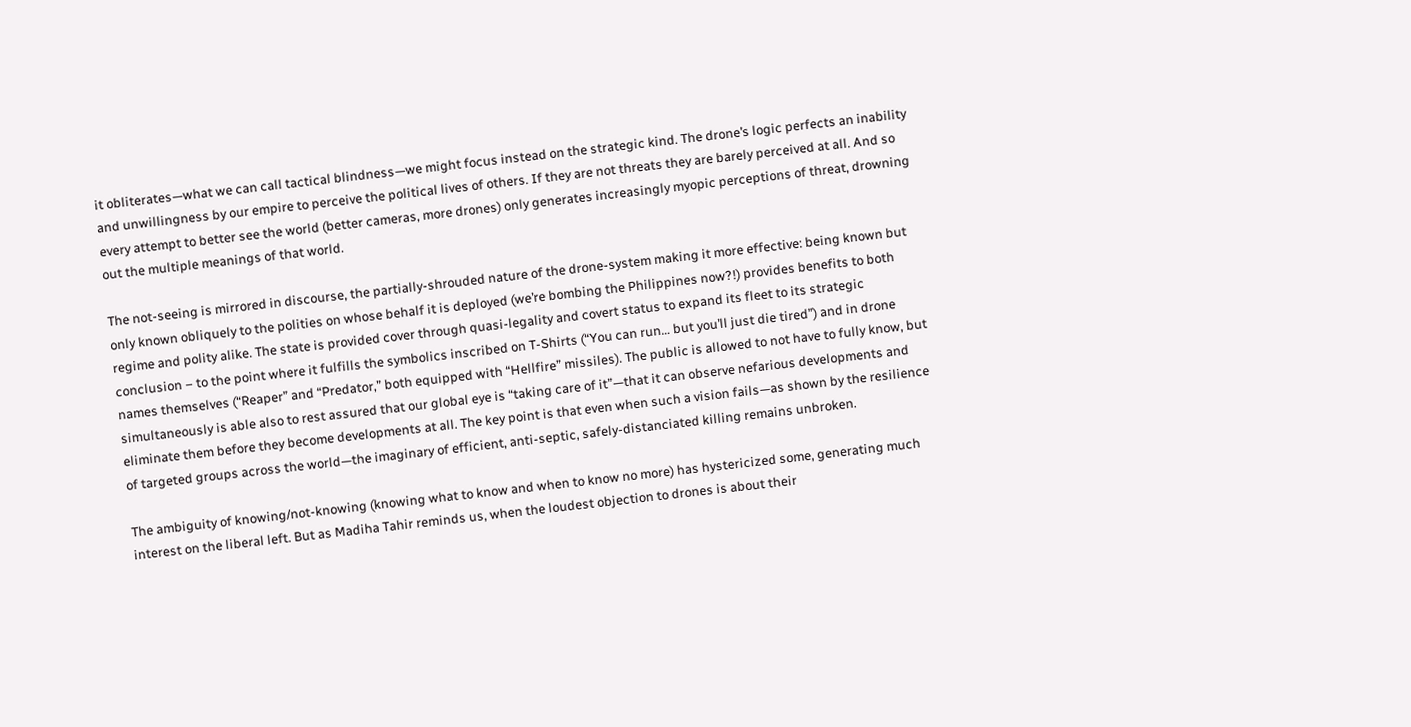it obliterates—what we can call tactical blindness—we might focus instead on the strategic kind. The drone’s logic perfects an inability and unwillingness by our empire to perceive the political lives of others. If they are not threats they are barely perceived at all. And so every attempt to better see the world (better cameras, more drones) only generates increasingly myopic perceptions of threat, drowning out the multiple meanings of that world.

The not-seeing is mirrored in discourse, the partially-shrouded nature of the drone-system making it more effective: being known but only known obliquely to the polities on whose behalf it is deployed (we’re bombing the Philippines now?!) provides benefits to both regime and polity alike. The state is provided cover through quasi-legality and covert status to expand its fleet to its strategic conclusion – to the point where it fulfills the symbolics inscribed on T-Shirts (“You can run… but you’ll just die tired”) and in drone names themselves (“Reaper” and “Predator,” both equipped with “Hellfire” missiles). The public is allowed to not have to fully know, but simultaneously is able also to rest assured that our global eye is “taking care of it”—that it can observe nefarious developments and eliminate them before they become developments at all. The key point is that even when such a vision fails—as shown by the resilience of targeted groups across the world—the imaginary of efficient, anti-septic, safely-distanciated killing remains unbroken.

The ambiguity of knowing/not-knowing (knowing what to know and when to know no more) has hystericized some, generating much interest on the liberal left. But as Madiha Tahir reminds us, when the loudest objection to drones is about their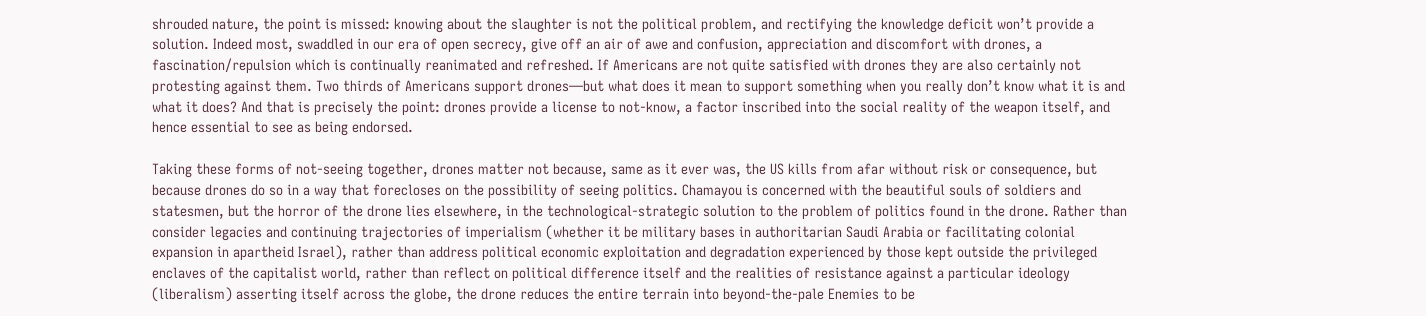shrouded nature, the point is missed: knowing about the slaughter is not the political problem, and rectifying the knowledge deficit won’t provide a solution. Indeed most, swaddled in our era of open secrecy, give off an air of awe and confusion, appreciation and discomfort with drones, a fascination/repulsion which is continually reanimated and refreshed. If Americans are not quite satisfied with drones they are also certainly not protesting against them. Two thirds of Americans support drones—but what does it mean to support something when you really don’t know what it is and what it does? And that is precisely the point: drones provide a license to not-know, a factor inscribed into the social reality of the weapon itself, and hence essential to see as being endorsed.

Taking these forms of not-seeing together, drones matter not because, same as it ever was, the US kills from afar without risk or consequence, but because drones do so in a way that forecloses on the possibility of seeing politics. Chamayou is concerned with the beautiful souls of soldiers and statesmen, but the horror of the drone lies elsewhere, in the technological-strategic solution to the problem of politics found in the drone. Rather than consider legacies and continuing trajectories of imperialism (whether it be military bases in authoritarian Saudi Arabia or facilitating colonial expansion in apartheid Israel), rather than address political economic exploitation and degradation experienced by those kept outside the privileged enclaves of the capitalist world, rather than reflect on political difference itself and the realities of resistance against a particular ideology (liberalism) asserting itself across the globe, the drone reduces the entire terrain into beyond-the-pale Enemies to be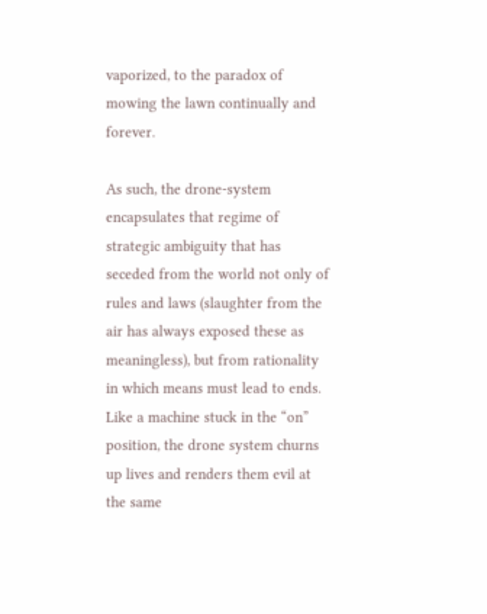vaporized, to the paradox of mowing the lawn continually and forever.

As such, the drone-system encapsulates that regime of strategic ambiguity that has seceded from the world not only of rules and laws (slaughter from the air has always exposed these as meaningless), but from rationality in which means must lead to ends. Like a machine stuck in the “on” position, the drone system churns up lives and renders them evil at the same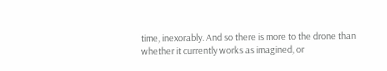time, inexorably. And so there is more to the drone than whether it currently works as imagined, or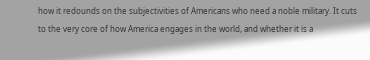how it redounds on the subjectivities of Americans who need a noble military. It cuts to the very core of how America engages in the world, and whether it is a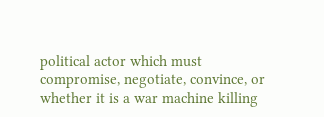political actor which must compromise, negotiate, convince, or whether it is a war machine killing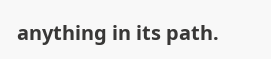anything in its path.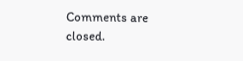Comments are closed.